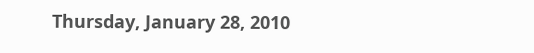Thursday, January 28, 2010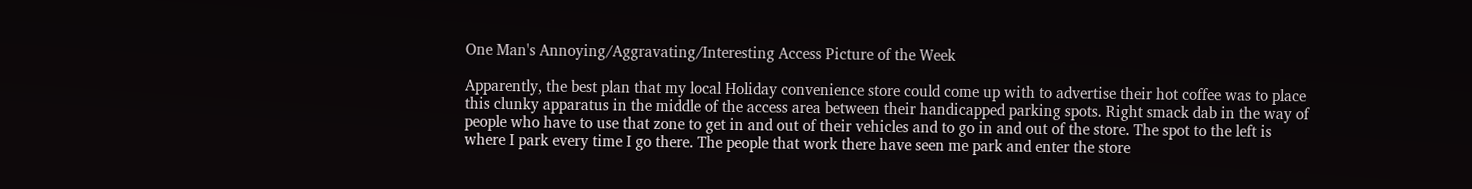One Man's Annoying/Aggravating/Interesting Access Picture of the Week

Apparently, the best plan that my local Holiday convenience store could come up with to advertise their hot coffee was to place this clunky apparatus in the middle of the access area between their handicapped parking spots. Right smack dab in the way of people who have to use that zone to get in and out of their vehicles and to go in and out of the store. The spot to the left is where I park every time I go there. The people that work there have seen me park and enter the store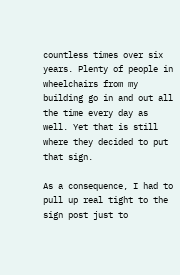countless times over six years. Plenty of people in wheelchairs from my building go in and out all the time every day as well. Yet that is still where they decided to put that sign.

As a consequence, I had to pull up real tight to the sign post just to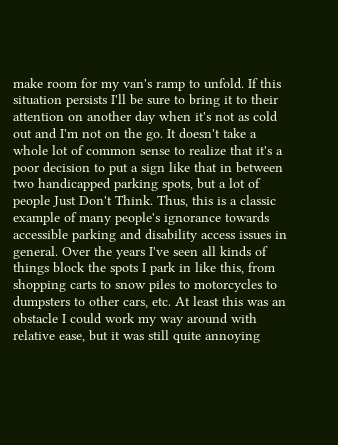make room for my van's ramp to unfold. If this situation persists I'll be sure to bring it to their attention on another day when it's not as cold out and I'm not on the go. It doesn't take a whole lot of common sense to realize that it's a poor decision to put a sign like that in between two handicapped parking spots, but a lot of people Just Don't Think. Thus, this is a classic example of many people's ignorance towards accessible parking and disability access issues in general. Over the years I've seen all kinds of things block the spots I park in like this, from shopping carts to snow piles to motorcycles to dumpsters to other cars, etc. At least this was an obstacle I could work my way around with relative ease, but it was still quite annoying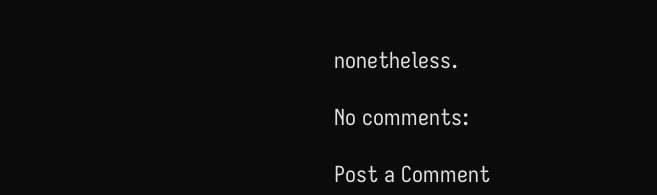nonetheless.

No comments:

Post a Comment